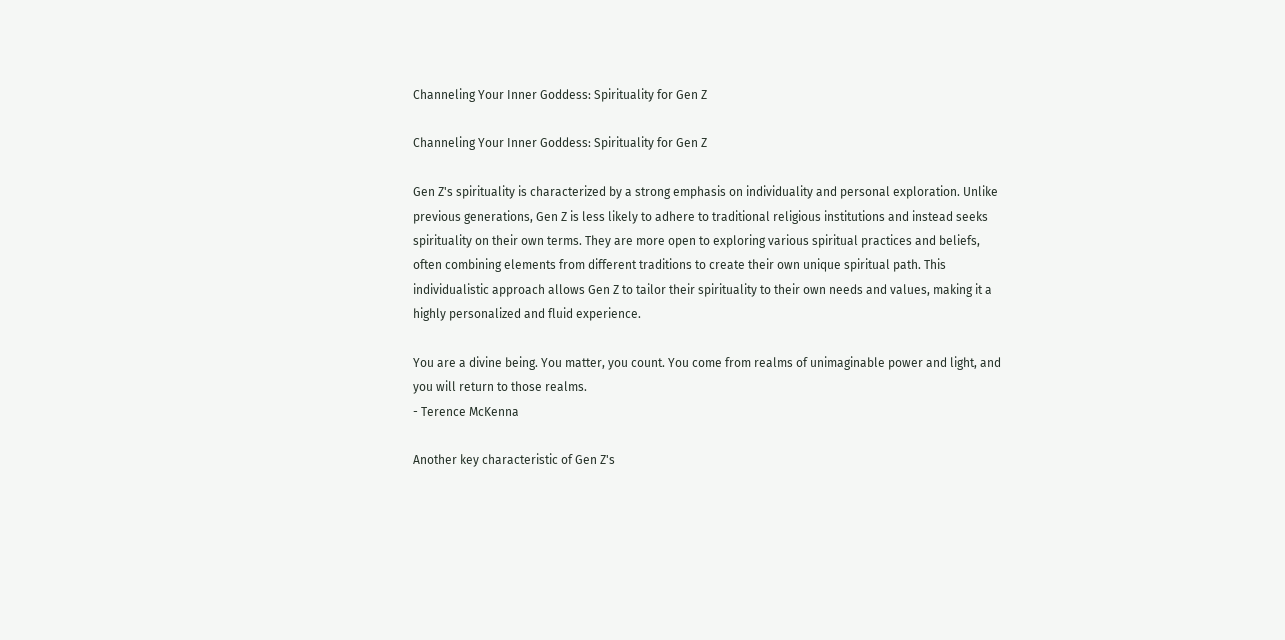Channeling Your Inner Goddess: Spirituality for Gen Z

Channeling Your Inner Goddess: Spirituality for Gen Z

Gen Z's spirituality is characterized by a strong emphasis on individuality and personal exploration. Unlike previous generations, Gen Z is less likely to adhere to traditional religious institutions and instead seeks spirituality on their own terms. They are more open to exploring various spiritual practices and beliefs, often combining elements from different traditions to create their own unique spiritual path. This individualistic approach allows Gen Z to tailor their spirituality to their own needs and values, making it a highly personalized and fluid experience.

You are a divine being. You matter, you count. You come from realms of unimaginable power and light, and you will return to those realms.
- Terence McKenna

Another key characteristic of Gen Z's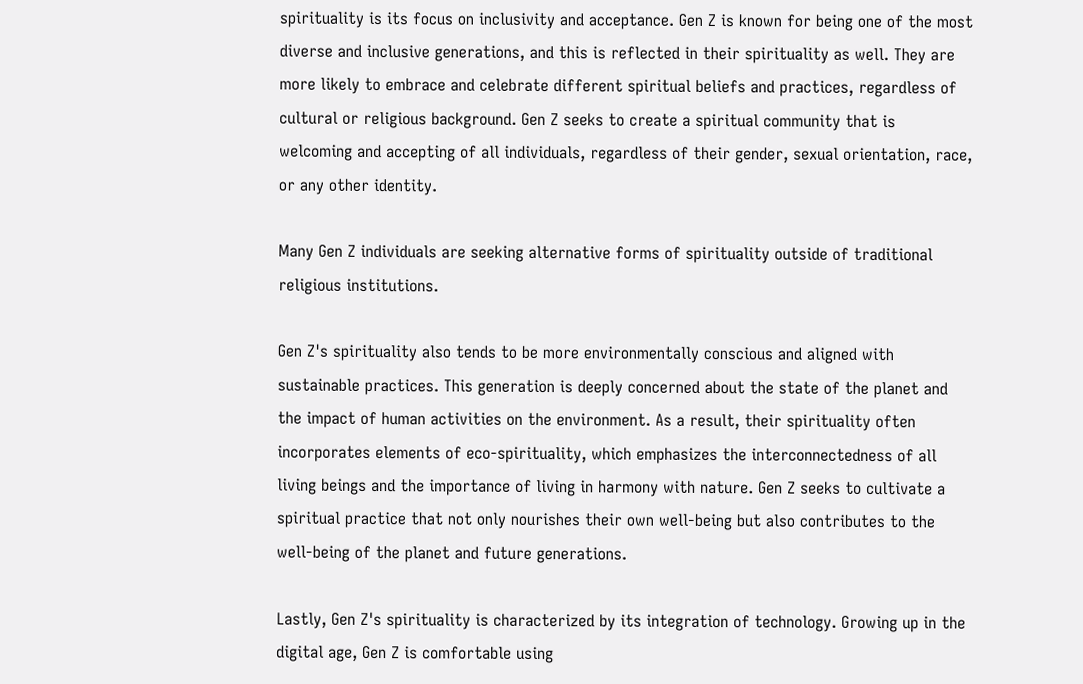spirituality is its focus on inclusivity and acceptance. Gen Z is known for being one of the most diverse and inclusive generations, and this is reflected in their spirituality as well. They are more likely to embrace and celebrate different spiritual beliefs and practices, regardless of cultural or religious background. Gen Z seeks to create a spiritual community that is welcoming and accepting of all individuals, regardless of their gender, sexual orientation, race, or any other identity.

Many Gen Z individuals are seeking alternative forms of spirituality outside of traditional religious institutions.

Gen Z's spirituality also tends to be more environmentally conscious and aligned with sustainable practices. This generation is deeply concerned about the state of the planet and the impact of human activities on the environment. As a result, their spirituality often incorporates elements of eco-spirituality, which emphasizes the interconnectedness of all living beings and the importance of living in harmony with nature. Gen Z seeks to cultivate a spiritual practice that not only nourishes their own well-being but also contributes to the well-being of the planet and future generations.

Lastly, Gen Z's spirituality is characterized by its integration of technology. Growing up in the digital age, Gen Z is comfortable using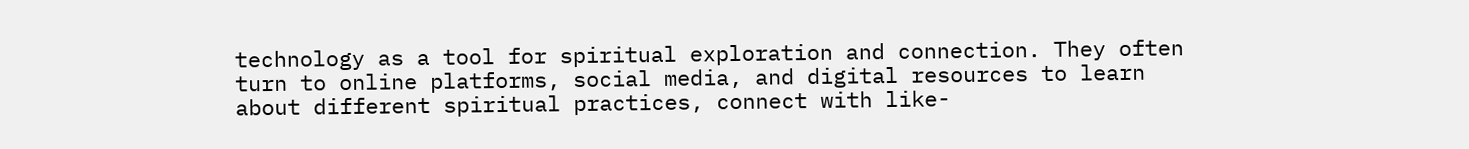technology as a tool for spiritual exploration and connection. They often turn to online platforms, social media, and digital resources to learn about different spiritual practices, connect with like-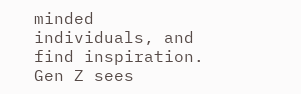minded individuals, and find inspiration. Gen Z sees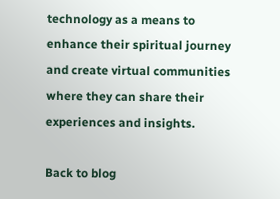technology as a means to enhance their spiritual journey and create virtual communities where they can share their experiences and insights.

Back to blog